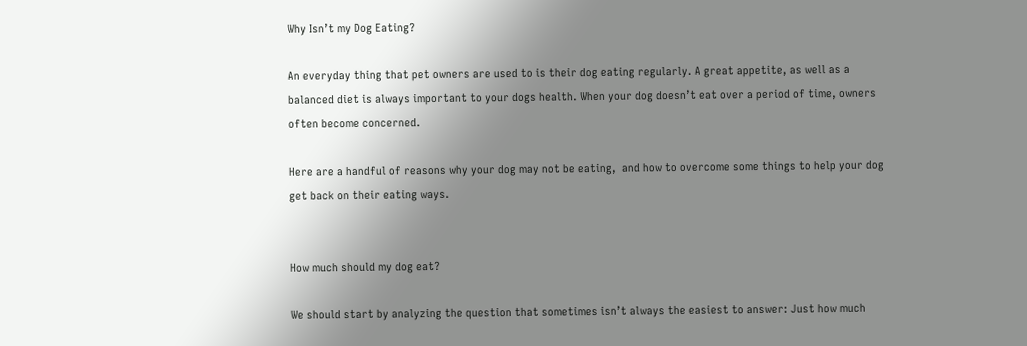Why Isn’t my Dog Eating?

An everyday thing that pet owners are used to is their dog eating regularly. A great appetite, as well as a balanced diet is always important to your dogs health. When your dog doesn’t eat over a period of time, owners often become concerned.

Here are a handful of reasons why your dog may not be eating,  and how to overcome some things to help your dog get back on their eating ways.


How much should my dog eat?

We should start by analyzing the question that sometimes isn’t always the easiest to answer: Just how much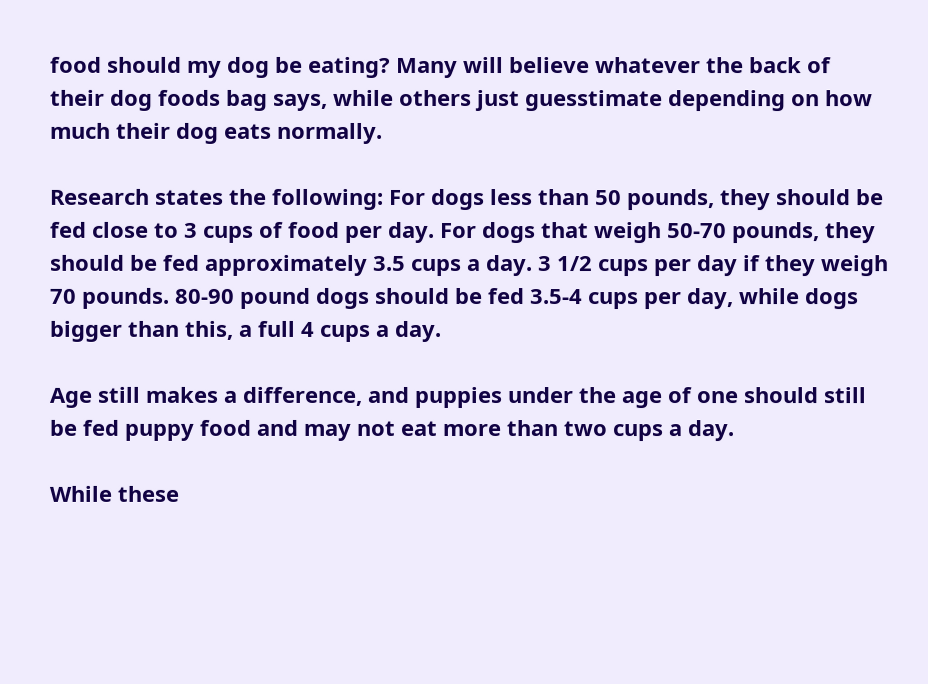food should my dog be eating? Many will believe whatever the back of their dog foods bag says, while others just guesstimate depending on how much their dog eats normally.

Research states the following: For dogs less than 50 pounds, they should be fed close to 3 cups of food per day. For dogs that weigh 50-70 pounds, they should be fed approximately 3.5 cups a day. 3 1/2 cups per day if they weigh 70 pounds. 80-90 pound dogs should be fed 3.5-4 cups per day, while dogs bigger than this, a full 4 cups a day.

Age still makes a difference, and puppies under the age of one should still be fed puppy food and may not eat more than two cups a day.

While these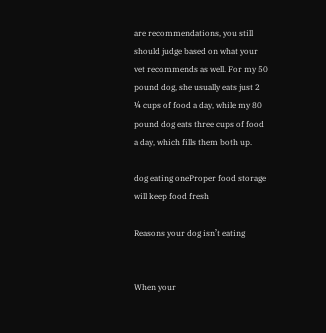are recommendations, you still should judge based on what your vet recommends as well. For my 50 pound dog, she usually eats just 2 ¼ cups of food a day, while my 80 pound dog eats three cups of food a day, which fills them both up.

dog eating oneProper food storage will keep food fresh

Reasons your dog isn’t eating


When your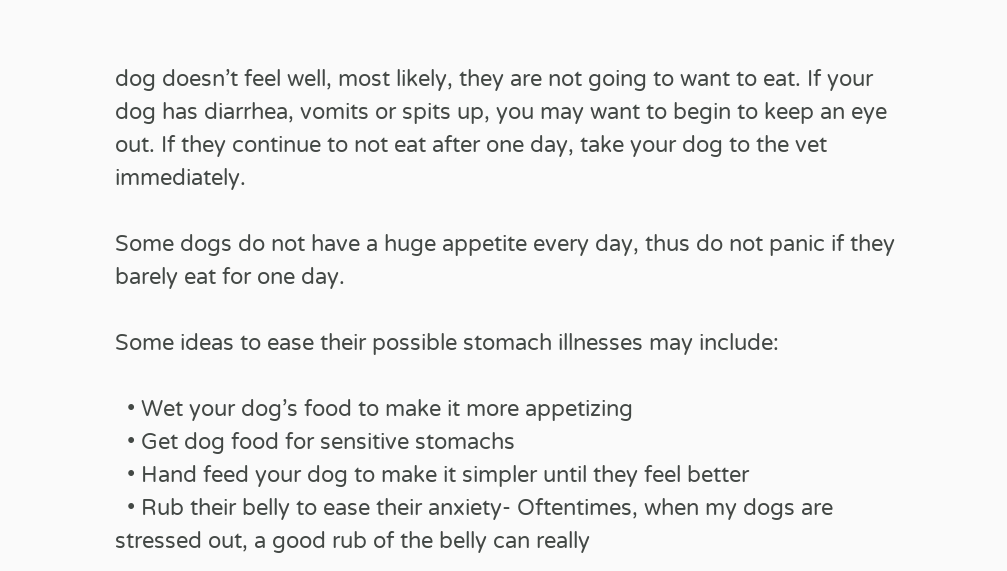dog doesn’t feel well, most likely, they are not going to want to eat. If your dog has diarrhea, vomits or spits up, you may want to begin to keep an eye out. If they continue to not eat after one day, take your dog to the vet immediately.

Some dogs do not have a huge appetite every day, thus do not panic if they barely eat for one day.

Some ideas to ease their possible stomach illnesses may include:

  • Wet your dog’s food to make it more appetizing
  • Get dog food for sensitive stomachs
  • Hand feed your dog to make it simpler until they feel better
  • Rub their belly to ease their anxiety- Oftentimes, when my dogs are stressed out, a good rub of the belly can really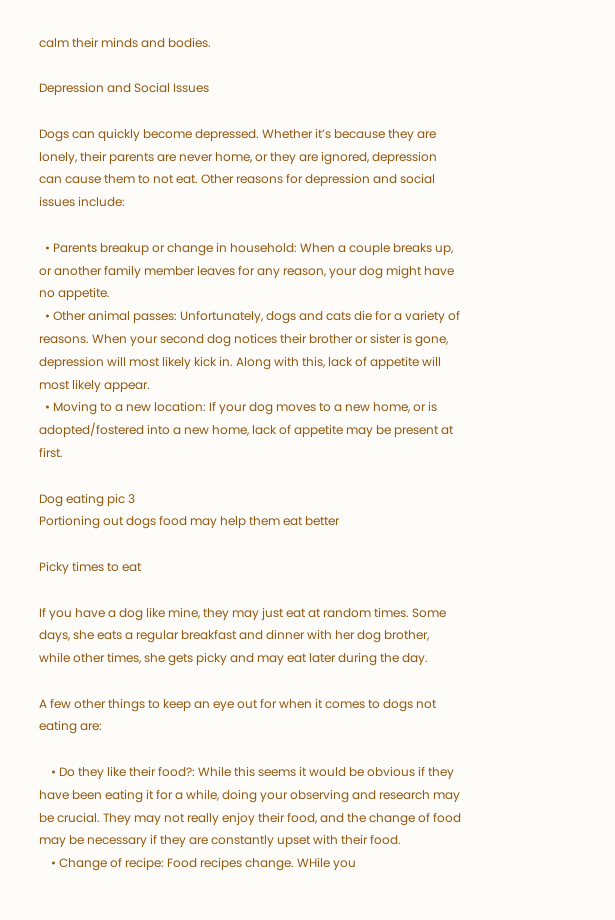calm their minds and bodies.

Depression and Social Issues

Dogs can quickly become depressed. Whether it’s because they are lonely, their parents are never home, or they are ignored, depression can cause them to not eat. Other reasons for depression and social issues include:

  • Parents breakup or change in household: When a couple breaks up, or another family member leaves for any reason, your dog might have no appetite.
  • Other animal passes: Unfortunately, dogs and cats die for a variety of reasons. When your second dog notices their brother or sister is gone, depression will most likely kick in. Along with this, lack of appetite will most likely appear.
  • Moving to a new location: If your dog moves to a new home, or is adopted/fostered into a new home, lack of appetite may be present at first.

Dog eating pic 3
Portioning out dogs food may help them eat better

Picky times to eat

If you have a dog like mine, they may just eat at random times. Some days, she eats a regular breakfast and dinner with her dog brother, while other times, she gets picky and may eat later during the day.

A few other things to keep an eye out for when it comes to dogs not eating are:

    • Do they like their food?: While this seems it would be obvious if they have been eating it for a while, doing your observing and research may be crucial. They may not really enjoy their food, and the change of food may be necessary if they are constantly upset with their food.
    • Change of recipe: Food recipes change. WHile you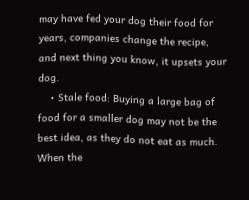may have fed your dog their food for years, companies change the recipe, and next thing you know, it upsets your dog.
    • Stale food: Buying a large bag of food for a smaller dog may not be the best idea, as they do not eat as much. When the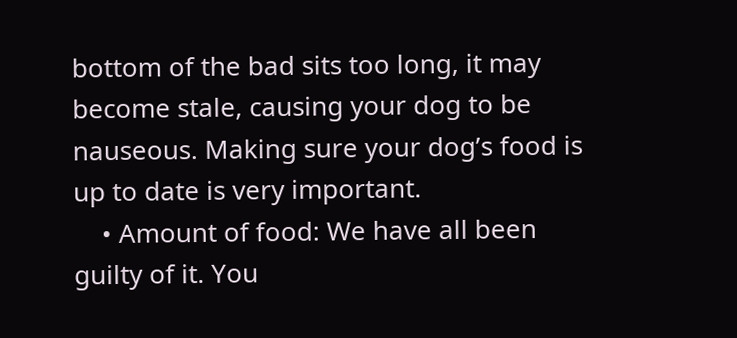bottom of the bad sits too long, it may become stale, causing your dog to be nauseous. Making sure your dog’s food is up to date is very important.
    • Amount of food: We have all been guilty of it. You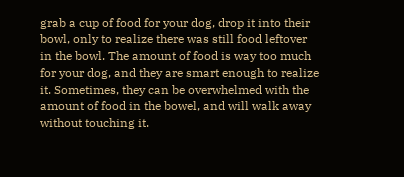grab a cup of food for your dog, drop it into their bowl, only to realize there was still food leftover in the bowl. The amount of food is way too much for your dog, and they are smart enough to realize it. Sometimes, they can be overwhelmed with the amount of food in the bowel, and will walk away without touching it.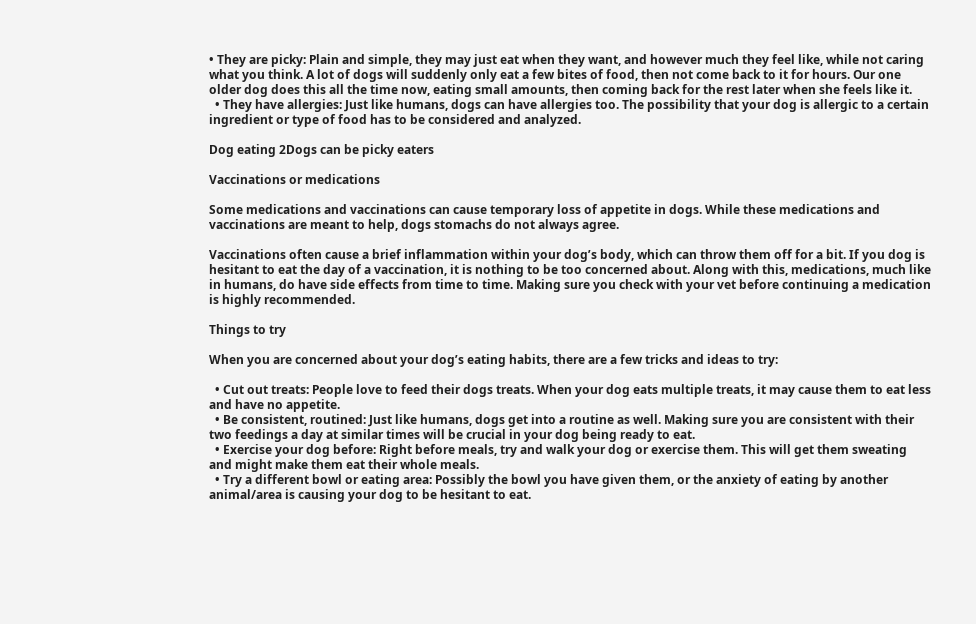• They are picky: Plain and simple, they may just eat when they want, and however much they feel like, while not caring what you think. A lot of dogs will suddenly only eat a few bites of food, then not come back to it for hours. Our one older dog does this all the time now, eating small amounts, then coming back for the rest later when she feels like it.
  • They have allergies: Just like humans, dogs can have allergies too. The possibility that your dog is allergic to a certain ingredient or type of food has to be considered and analyzed.

Dog eating 2Dogs can be picky eaters

Vaccinations or medications

Some medications and vaccinations can cause temporary loss of appetite in dogs. While these medications and vaccinations are meant to help, dogs stomachs do not always agree.

Vaccinations often cause a brief inflammation within your dog’s body, which can throw them off for a bit. If you dog is hesitant to eat the day of a vaccination, it is nothing to be too concerned about. Along with this, medications, much like in humans, do have side effects from time to time. Making sure you check with your vet before continuing a medication is highly recommended.

Things to try

When you are concerned about your dog’s eating habits, there are a few tricks and ideas to try:

  • Cut out treats: People love to feed their dogs treats. When your dog eats multiple treats, it may cause them to eat less and have no appetite.
  • Be consistent, routined: Just like humans, dogs get into a routine as well. Making sure you are consistent with their two feedings a day at similar times will be crucial in your dog being ready to eat.
  • Exercise your dog before: Right before meals, try and walk your dog or exercise them. This will get them sweating and might make them eat their whole meals.
  • Try a different bowl or eating area: Possibly the bowl you have given them, or the anxiety of eating by another animal/area is causing your dog to be hesitant to eat.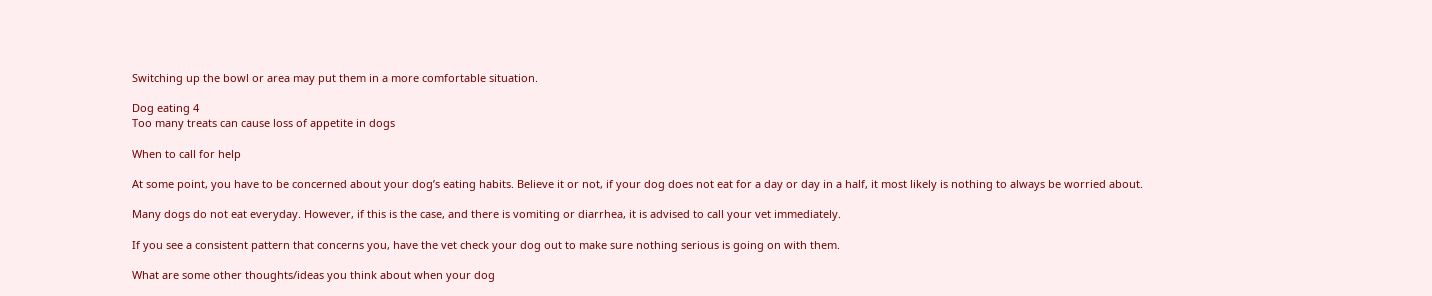Switching up the bowl or area may put them in a more comfortable situation.

Dog eating 4
Too many treats can cause loss of appetite in dogs

When to call for help

At some point, you have to be concerned about your dog’s eating habits. Believe it or not, if your dog does not eat for a day or day in a half, it most likely is nothing to always be worried about.

Many dogs do not eat everyday. However, if this is the case, and there is vomiting or diarrhea, it is advised to call your vet immediately.

If you see a consistent pattern that concerns you, have the vet check your dog out to make sure nothing serious is going on with them.

What are some other thoughts/ideas you think about when your dog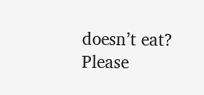doesn’t eat? Please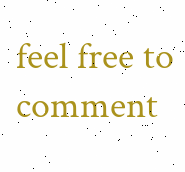feel free to comment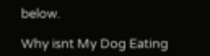below.

Why isnt My Dog Eating